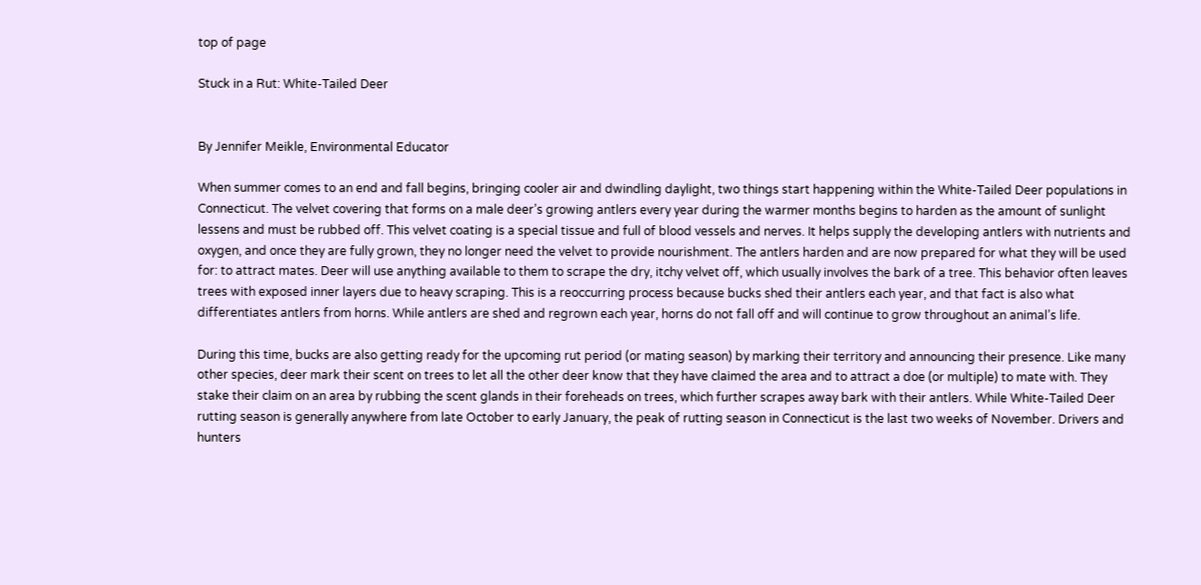top of page

Stuck in a Rut: White-Tailed Deer


By Jennifer Meikle, Environmental Educator

When summer comes to an end and fall begins, bringing cooler air and dwindling daylight, two things start happening within the White-Tailed Deer populations in Connecticut. The velvet covering that forms on a male deer’s growing antlers every year during the warmer months begins to harden as the amount of sunlight lessens and must be rubbed off. This velvet coating is a special tissue and full of blood vessels and nerves. It helps supply the developing antlers with nutrients and oxygen, and once they are fully grown, they no longer need the velvet to provide nourishment. The antlers harden and are now prepared for what they will be used for: to attract mates. Deer will use anything available to them to scrape the dry, itchy velvet off, which usually involves the bark of a tree. This behavior often leaves trees with exposed inner layers due to heavy scraping. This is a reoccurring process because bucks shed their antlers each year, and that fact is also what differentiates antlers from horns. While antlers are shed and regrown each year, horns do not fall off and will continue to grow throughout an animal’s life.

During this time, bucks are also getting ready for the upcoming rut period (or mating season) by marking their territory and announcing their presence. Like many other species, deer mark their scent on trees to let all the other deer know that they have claimed the area and to attract a doe (or multiple) to mate with. They stake their claim on an area by rubbing the scent glands in their foreheads on trees, which further scrapes away bark with their antlers. While White-Tailed Deer rutting season is generally anywhere from late October to early January, the peak of rutting season in Connecticut is the last two weeks of November. Drivers and hunters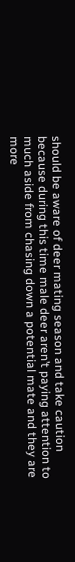should be aware of deer mating season and take caution because during this time male deer aren’t paying attention to much aside from chasing down a potential mate and they are more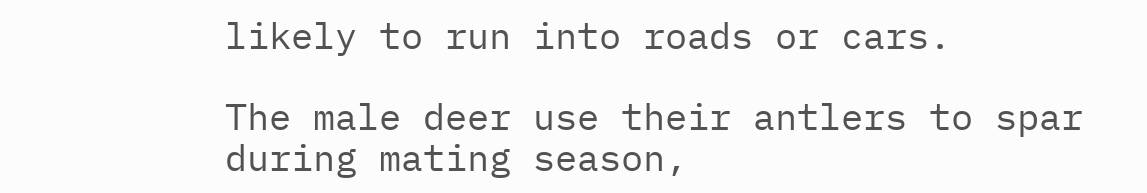likely to run into roads or cars.

The male deer use their antlers to spar during mating season,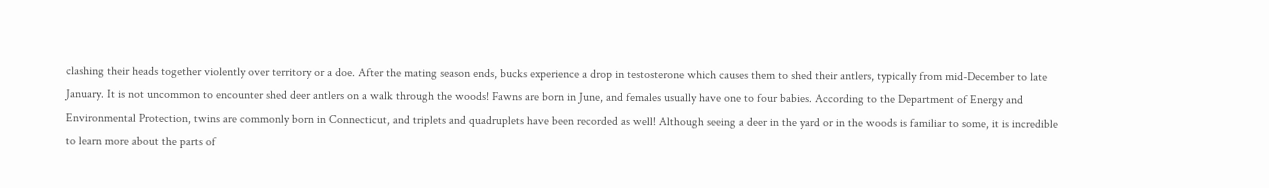clashing their heads together violently over territory or a doe. After the mating season ends, bucks experience a drop in testosterone which causes them to shed their antlers, typically from mid-December to late January. It is not uncommon to encounter shed deer antlers on a walk through the woods! Fawns are born in June, and females usually have one to four babies. According to the Department of Energy and Environmental Protection, twins are commonly born in Connecticut, and triplets and quadruplets have been recorded as well! Although seeing a deer in the yard or in the woods is familiar to some, it is incredible to learn more about the parts of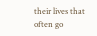their lives that often go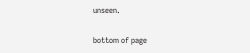unseen.


bottom of page